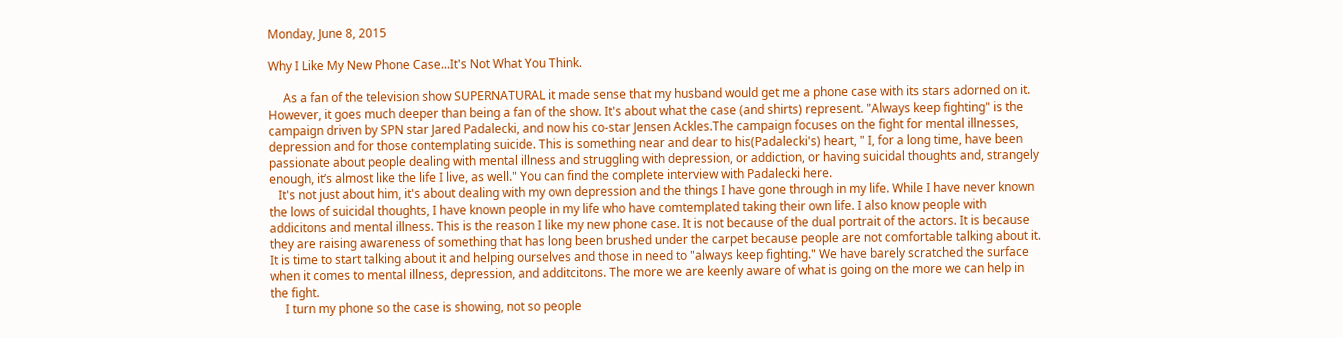Monday, June 8, 2015

Why I Like My New Phone Case...It's Not What You Think.

     As a fan of the television show SUPERNATURAL it made sense that my husband would get me a phone case with its stars adorned on it. However, it goes much deeper than being a fan of the show. It's about what the case (and shirts) represent. "Always keep fighting" is the campaign driven by SPN star Jared Padalecki, and now his co-star Jensen Ackles.The campaign focuses on the fight for mental illnesses, depression and for those contemplating suicide. This is something near and dear to his(Padalecki's) heart, " I, for a long time, have been passionate about people dealing with mental illness and struggling with depression, or addiction, or having suicidal thoughts and, strangely enough, it’s almost like the life I live, as well." You can find the complete interview with Padalecki here.
   It's not just about him, it's about dealing with my own depression and the things I have gone through in my life. While I have never known the lows of suicidal thoughts, I have known people in my life who have comtemplated taking their own life. I also know people with addicitons and mental illness. This is the reason I like my new phone case. It is not because of the dual portrait of the actors. It is because they are raising awareness of something that has long been brushed under the carpet because people are not comfortable talking about it. It is time to start talking about it and helping ourselves and those in need to "always keep fighting." We have barely scratched the surface when it comes to mental illness, depression, and additcitons. The more we are keenly aware of what is going on the more we can help in the fight.
     I turn my phone so the case is showing, not so people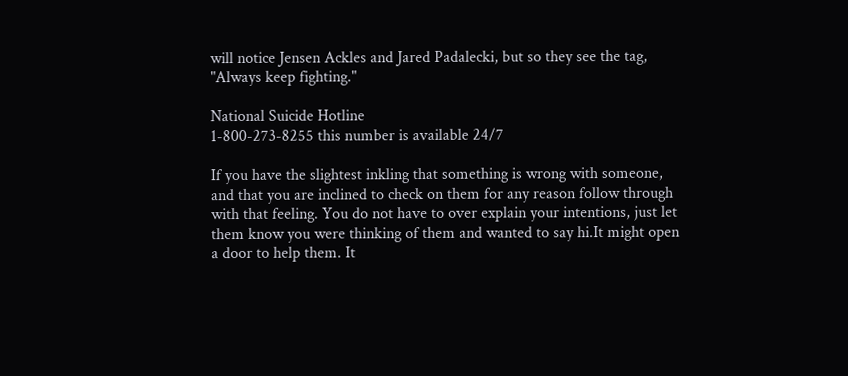will notice Jensen Ackles and Jared Padalecki, but so they see the tag, "Always keep fighting."

National Suicide Hotline
1-800-273-8255 this number is available 24/7

If you have the slightest inkling that something is wrong with someone, and that you are inclined to check on them for any reason follow through with that feeling. You do not have to over explain your intentions, just let them know you were thinking of them and wanted to say hi.It might open a door to help them. It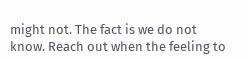might not. The fact is we do not know. Reach out when the feeling to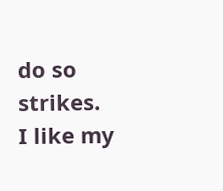do so strikes.  I like my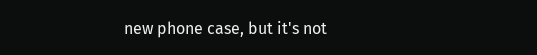new phone case, but it's not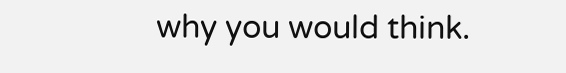why you would think.